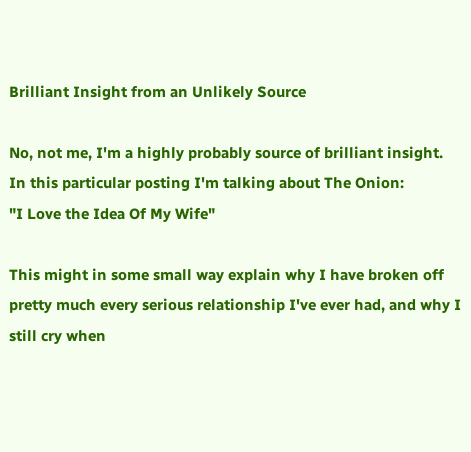Brilliant Insight from an Unlikely Source

No, not me, I'm a highly probably source of brilliant insight. In this particular posting I'm talking about The Onion:
"I Love the Idea Of My Wife"

This might in some small way explain why I have broken off pretty much every serious relationship I've ever had, and why I still cry when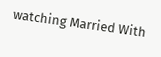watching Married With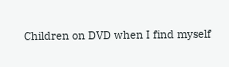Children on DVD when I find myself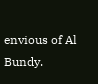envious of Al Bundy.